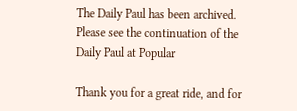The Daily Paul has been archived. Please see the continuation of the Daily Paul at Popular

Thank you for a great ride, and for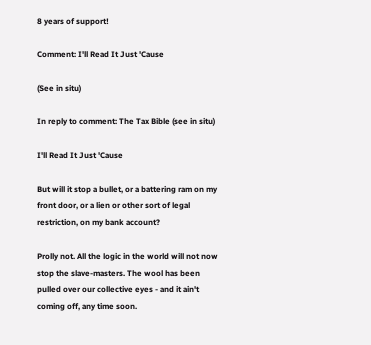8 years of support!

Comment: I'll Read It Just 'Cause

(See in situ)

In reply to comment: The Tax Bible (see in situ)

I'll Read It Just 'Cause

But will it stop a bullet, or a battering ram on my front door, or a lien or other sort of legal restriction, on my bank account?

Prolly not. All the logic in the world will not now stop the slave-masters. The wool has been pulled over our collective eyes - and it ain't coming off, any time soon.